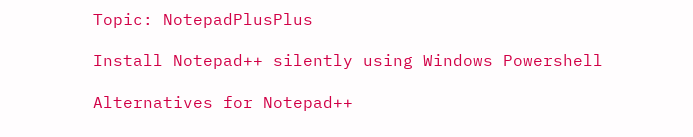Topic: NotepadPlusPlus

Install Notepad++ silently using Windows Powershell

Alternatives for Notepad++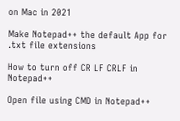on Mac in 2021

Make Notepad++ the default App for .txt file extensions

How to turn off CR LF CRLF in Notepad++

Open file using CMD in Notepad++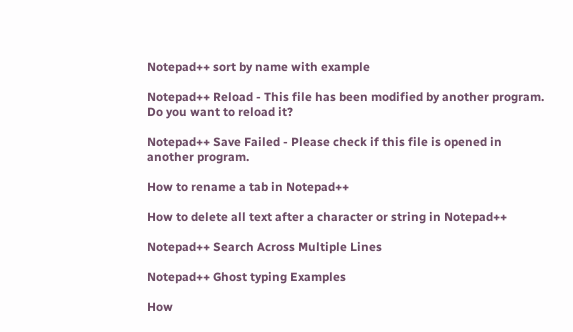Notepad++ sort by name with example

Notepad++ Reload - This file has been modified by another program. Do you want to reload it?

Notepad++ Save Failed - Please check if this file is opened in another program.

How to rename a tab in Notepad++

How to delete all text after a character or string in Notepad++

Notepad++ Search Across Multiple Lines

Notepad++ Ghost typing Examples

How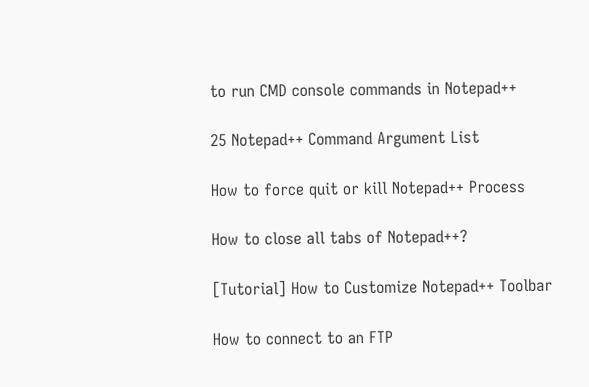to run CMD console commands in Notepad++

25 Notepad++ Command Argument List

How to force quit or kill Notepad++ Process

How to close all tabs of Notepad++?

[Tutorial] How to Customize Notepad++ Toolbar

How to connect to an FTP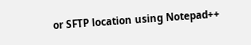or SFTP location using Notepad++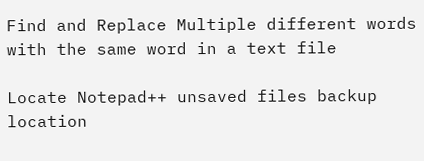Find and Replace Multiple different words with the same word in a text file

Locate Notepad++ unsaved files backup location